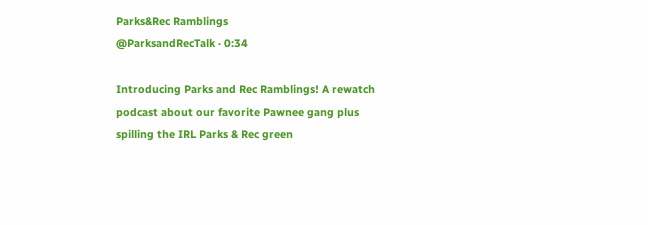Parks&Rec Ramblings
@ParksandRecTalk · 0:34

Introducing Parks and Rec Ramblings! A rewatch podcast about our favorite Pawnee gang plus spilling the IRL Parks & Rec green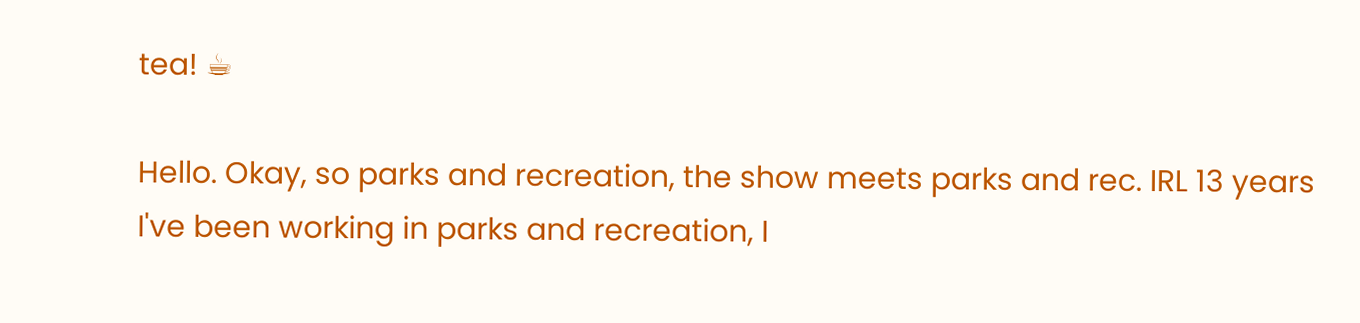tea! ☕

Hello. Okay, so parks and recreation, the show meets parks and rec. IRL 13 years I've been working in parks and recreation, I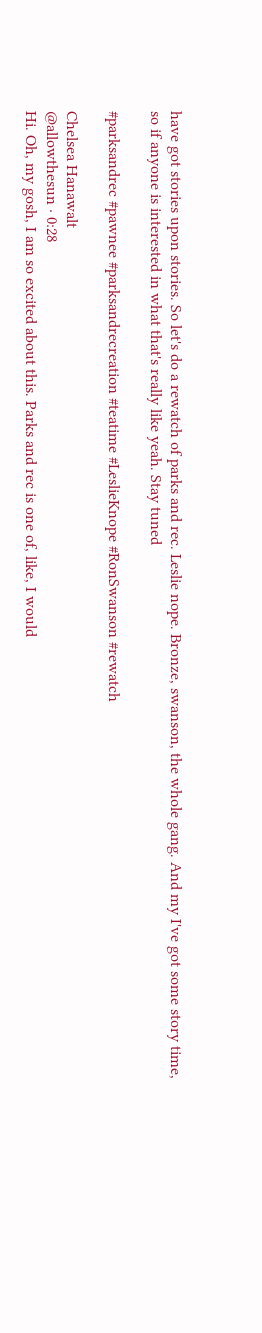have got stories upon stories. So let's do a rewatch of parks and rec. Leslie nope. Bronze, swanson, the whole gang. And my I've got some story time, so if anyone is interested in what that's really like yeah. Stay tuned

#parksandrec #pawnee #parksandrecreation #teatime #LeslieKnope #RonSwanson #rewatch

Chelsea Hanawalt
@allowthesun · 0:28
Hi. Oh, my gosh, I am so excited about this. Parks and rec is one of, like, I would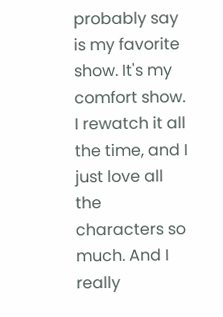probably say is my favorite show. It's my comfort show. I rewatch it all the time, and I just love all the characters so much. And I really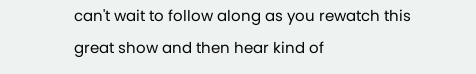can't wait to follow along as you rewatch this great show and then hear kind of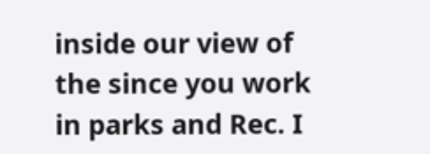inside our view of the since you work in parks and Rec. I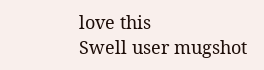love this
Swell user mugshot